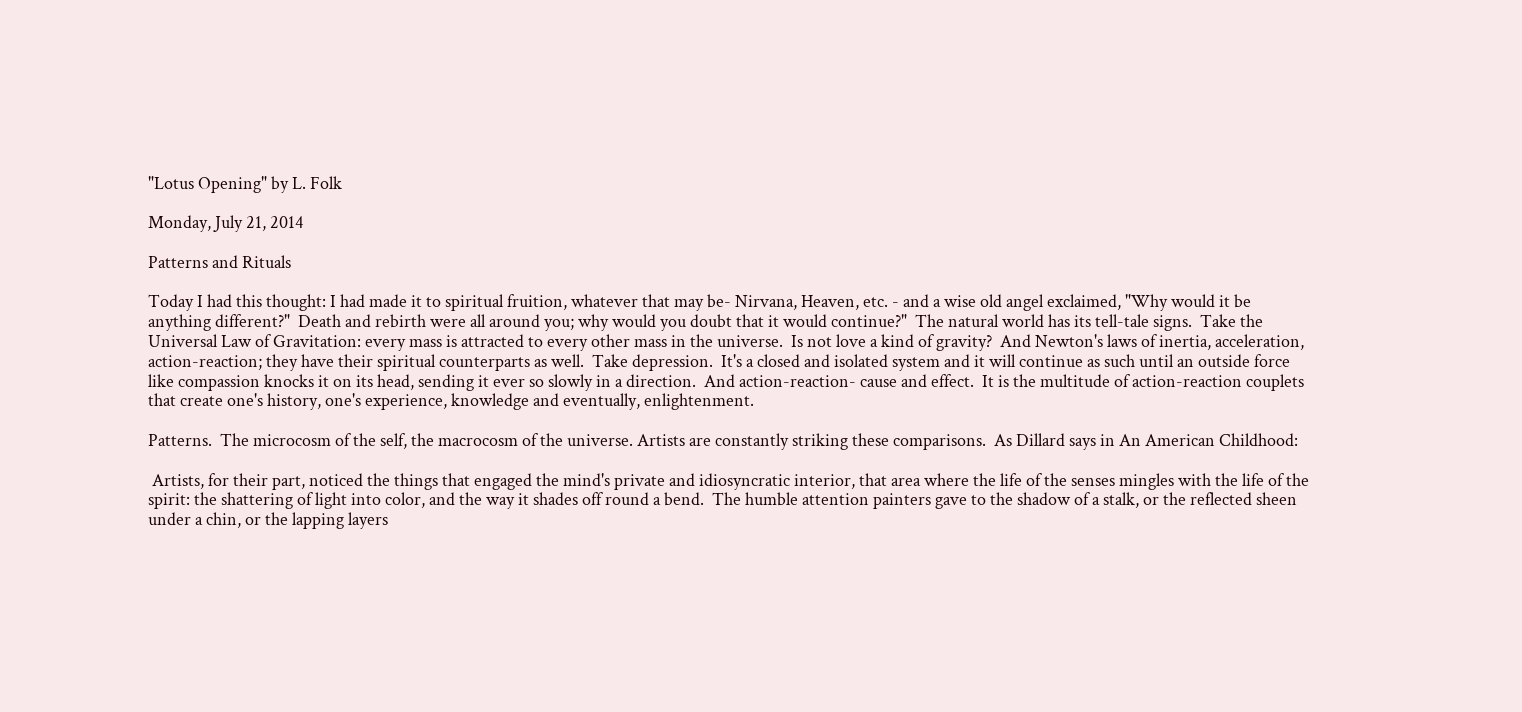"Lotus Opening" by L. Folk

Monday, July 21, 2014

Patterns and Rituals

Today I had this thought: I had made it to spiritual fruition, whatever that may be- Nirvana, Heaven, etc. - and a wise old angel exclaimed, "Why would it be anything different?"  Death and rebirth were all around you; why would you doubt that it would continue?"  The natural world has its tell-tale signs.  Take the Universal Law of Gravitation: every mass is attracted to every other mass in the universe.  Is not love a kind of gravity?  And Newton's laws of inertia, acceleration, action-reaction; they have their spiritual counterparts as well.  Take depression.  It's a closed and isolated system and it will continue as such until an outside force like compassion knocks it on its head, sending it ever so slowly in a direction.  And action-reaction- cause and effect.  It is the multitude of action-reaction couplets that create one's history, one's experience, knowledge and eventually, enlightenment.

Patterns.  The microcosm of the self, the macrocosm of the universe. Artists are constantly striking these comparisons.  As Dillard says in An American Childhood:

 Artists, for their part, noticed the things that engaged the mind's private and idiosyncratic interior, that area where the life of the senses mingles with the life of the spirit: the shattering of light into color, and the way it shades off round a bend.  The humble attention painters gave to the shadow of a stalk, or the reflected sheen under a chin, or the lapping layers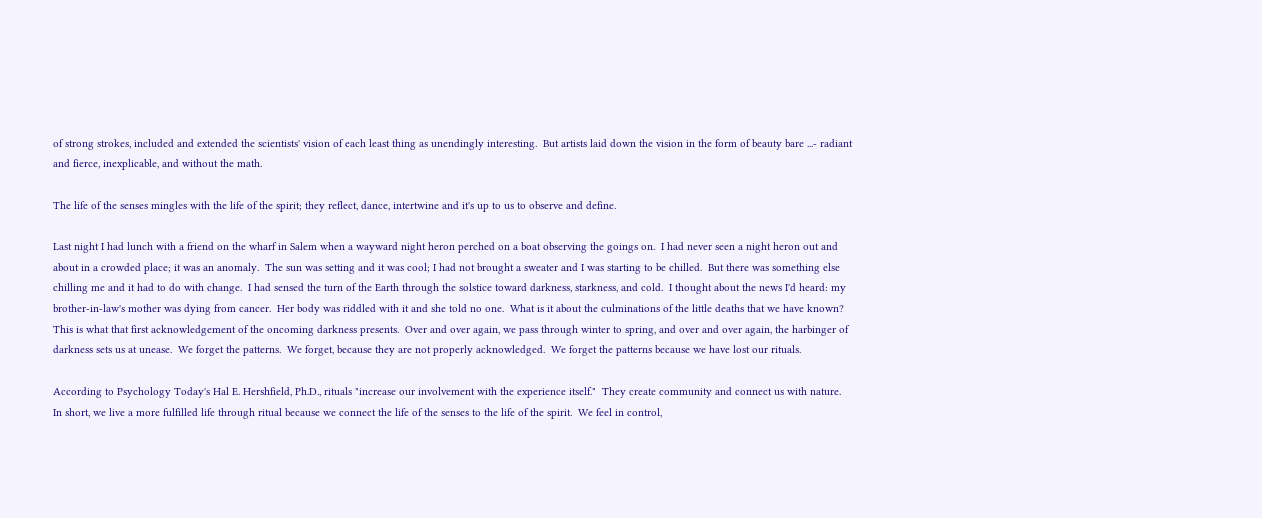of strong strokes, included and extended the scientists' vision of each least thing as unendingly interesting.  But artists laid down the vision in the form of beauty bare ...- radiant and fierce, inexplicable, and without the math.

The life of the senses mingles with the life of the spirit; they reflect, dance, intertwine and it's up to us to observe and define.

Last night I had lunch with a friend on the wharf in Salem when a wayward night heron perched on a boat observing the goings on.  I had never seen a night heron out and about in a crowded place; it was an anomaly.  The sun was setting and it was cool; I had not brought a sweater and I was starting to be chilled.  But there was something else chilling me and it had to do with change.  I had sensed the turn of the Earth through the solstice toward darkness, starkness, and cold.  I thought about the news I'd heard: my brother-in-law's mother was dying from cancer.  Her body was riddled with it and she told no one.  What is it about the culminations of the little deaths that we have known?  This is what that first acknowledgement of the oncoming darkness presents.  Over and over again, we pass through winter to spring, and over and over again, the harbinger of darkness sets us at unease.  We forget the patterns.  We forget, because they are not properly acknowledged.  We forget the patterns because we have lost our rituals.

According to Psychology Today's Hal E. Hershfield, Ph.D., rituals "increase our involvement with the experience itself."  They create community and connect us with nature.  In short, we live a more fulfilled life through ritual because we connect the life of the senses to the life of the spirit.  We feel in control,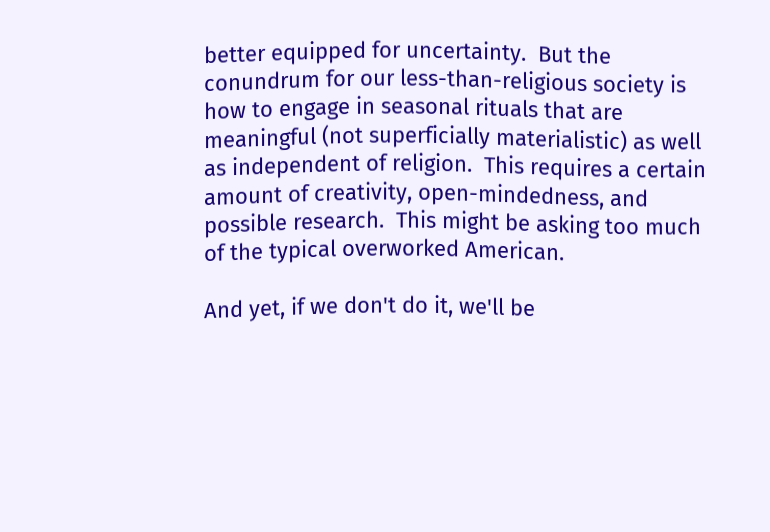better equipped for uncertainty.  But the conundrum for our less-than-religious society is how to engage in seasonal rituals that are meaningful (not superficially materialistic) as well as independent of religion.  This requires a certain amount of creativity, open-mindedness, and possible research.  This might be asking too much of the typical overworked American.

And yet, if we don't do it, we'll be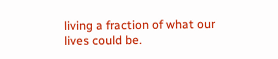living a fraction of what our lives could be.